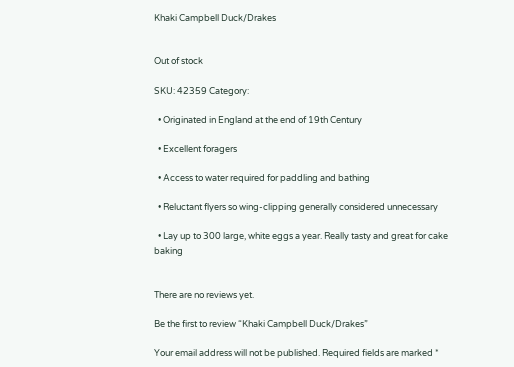Khaki Campbell Duck/Drakes


Out of stock

SKU: 42359 Category:

  • Originated in England at the end of 19th Century

  • Excellent foragers

  • Access to water required for paddling and bathing

  • Reluctant flyers so wing-clipping generally considered unnecessary

  • Lay up to 300 large, white eggs a year. Really tasty and great for cake baking


There are no reviews yet.

Be the first to review “Khaki Campbell Duck/Drakes”

Your email address will not be published. Required fields are marked *